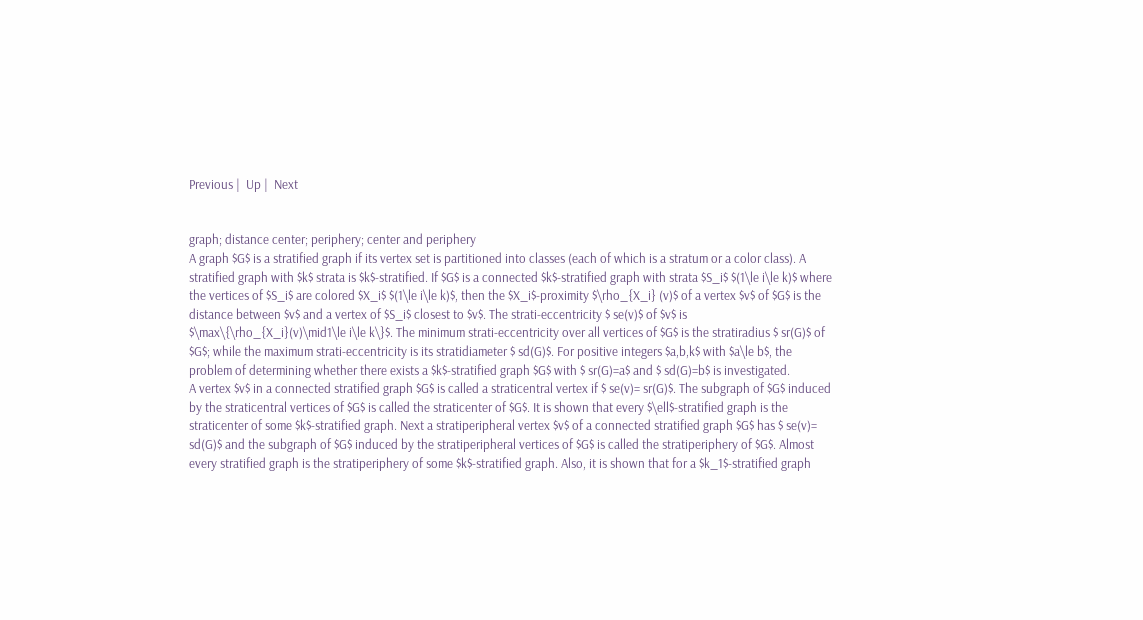Previous |  Up |  Next


graph; distance center; periphery; center and periphery
A graph $G$ is a stratified graph if its vertex set is partitioned into classes (each of which is a stratum or a color class). A stratified graph with $k$ strata is $k$-stratified. If $G$ is a connected $k$-stratified graph with strata $S_i$ $(1\le i\le k)$ where the vertices of $S_i$ are colored $X_i$ $(1\le i\le k)$, then the $X_i$-proximity $\rho_{X_i} (v)$ of a vertex $v$ of $G$ is the distance between $v$ and a vertex of $S_i$ closest to $v$. The strati-eccentricity $ se(v)$ of $v$ is $\max\{\rho_{X_i}(v)\mid1\le i\le k\}$. The minimum strati-eccentricity over all vertices of $G$ is the stratiradius $ sr(G)$ of $G$; while the maximum strati-eccentricity is its stratidiameter $ sd(G)$. For positive integers $a,b,k$ with $a\le b$, the problem of determining whether there exists a $k$-stratified graph $G$ with $ sr(G)=a$ and $ sd(G)=b$ is investigated.
A vertex $v$ in a connected stratified graph $G$ is called a straticentral vertex if $ se(v)= sr(G)$. The subgraph of $G$ induced by the straticentral vertices of $G$ is called the straticenter of $G$. It is shown that every $\ell$-stratified graph is the straticenter of some $k$-stratified graph. Next a stratiperipheral vertex $v$ of a connected stratified graph $G$ has $ se(v)= sd(G)$ and the subgraph of $G$ induced by the stratiperipheral vertices of $G$ is called the stratiperiphery of $G$. Almost every stratified graph is the stratiperiphery of some $k$-stratified graph. Also, it is shown that for a $k_1$-stratified graph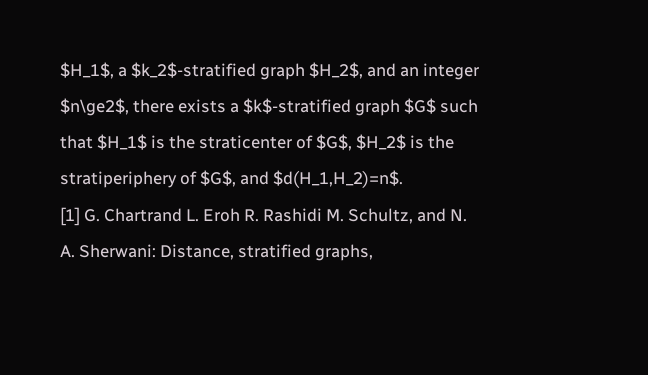$H_1$, a $k_2$-stratified graph $H_2$, and an integer $n\ge2$, there exists a $k$-stratified graph $G$ such that $H_1$ is the straticenter of $G$, $H_2$ is the stratiperiphery of $G$, and $d(H_1,H_2)=n$.
[1] G. Chartrand L. Eroh R. Rashidi M. Schultz, and N. A. Sherwani: Distance, stratified graphs,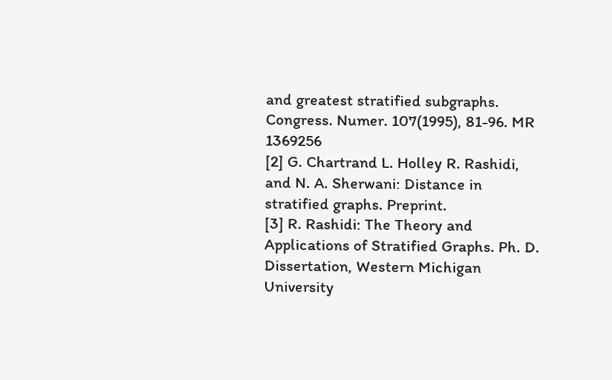and greatest stratified subgraphs. Congress. Numer. 107(1995), 81-96. MR 1369256
[2] G. Chartrand L. Holley R. Rashidi, and N. A. Sherwani: Distance in stratified graphs. Preprint.
[3] R. Rashidi: The Theory and Applications of Stratified Graphs. Ph. D. Dissertation, Western Michigan University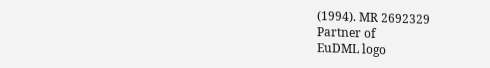(1994). MR 2692329
Partner of
EuDML logo